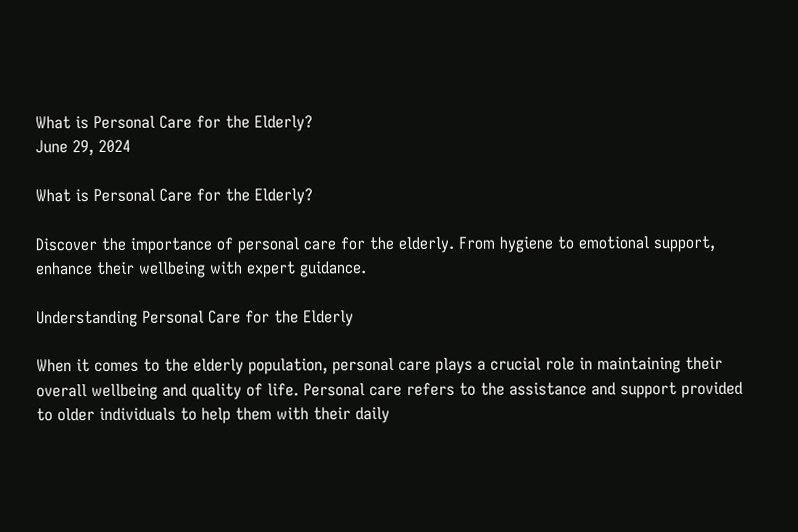What is Personal Care for the Elderly?
June 29, 2024

What is Personal Care for the Elderly?

Discover the importance of personal care for the elderly. From hygiene to emotional support, enhance their wellbeing with expert guidance.

Understanding Personal Care for the Elderly

When it comes to the elderly population, personal care plays a crucial role in maintaining their overall wellbeing and quality of life. Personal care refers to the assistance and support provided to older individuals to help them with their daily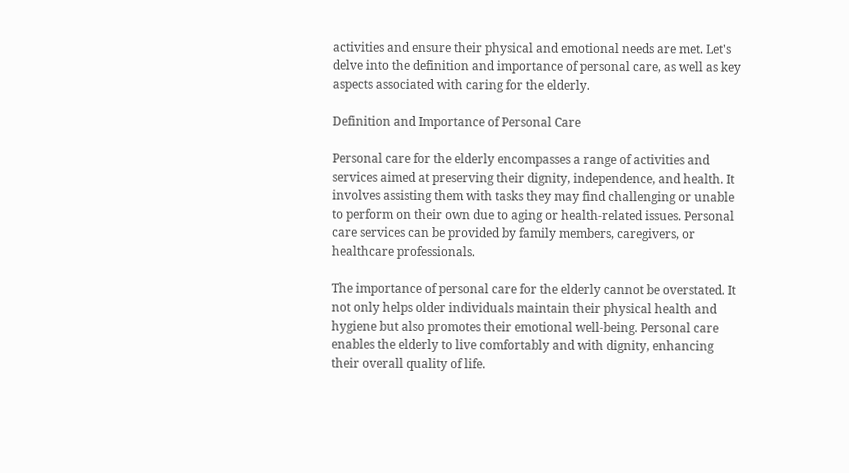activities and ensure their physical and emotional needs are met. Let's delve into the definition and importance of personal care, as well as key aspects associated with caring for the elderly.

Definition and Importance of Personal Care

Personal care for the elderly encompasses a range of activities and services aimed at preserving their dignity, independence, and health. It involves assisting them with tasks they may find challenging or unable to perform on their own due to aging or health-related issues. Personal care services can be provided by family members, caregivers, or healthcare professionals.

The importance of personal care for the elderly cannot be overstated. It not only helps older individuals maintain their physical health and hygiene but also promotes their emotional well-being. Personal care enables the elderly to live comfortably and with dignity, enhancing their overall quality of life.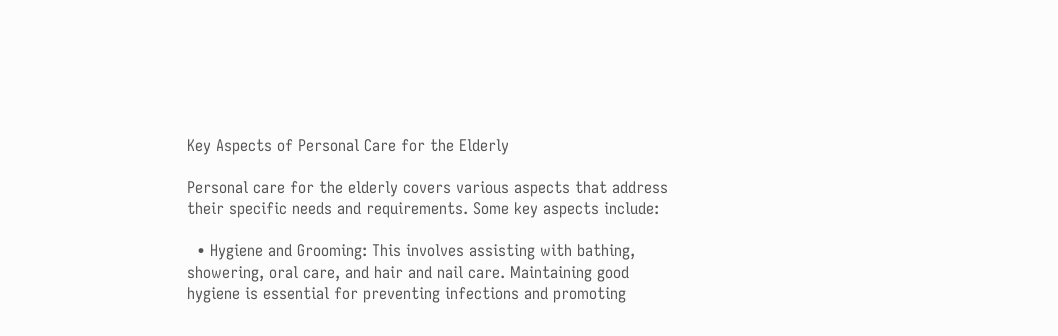Key Aspects of Personal Care for the Elderly

Personal care for the elderly covers various aspects that address their specific needs and requirements. Some key aspects include:

  • Hygiene and Grooming: This involves assisting with bathing, showering, oral care, and hair and nail care. Maintaining good hygiene is essential for preventing infections and promoting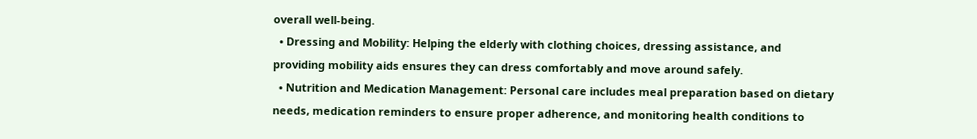overall well-being.
  • Dressing and Mobility: Helping the elderly with clothing choices, dressing assistance, and providing mobility aids ensures they can dress comfortably and move around safely.
  • Nutrition and Medication Management: Personal care includes meal preparation based on dietary needs, medication reminders to ensure proper adherence, and monitoring health conditions to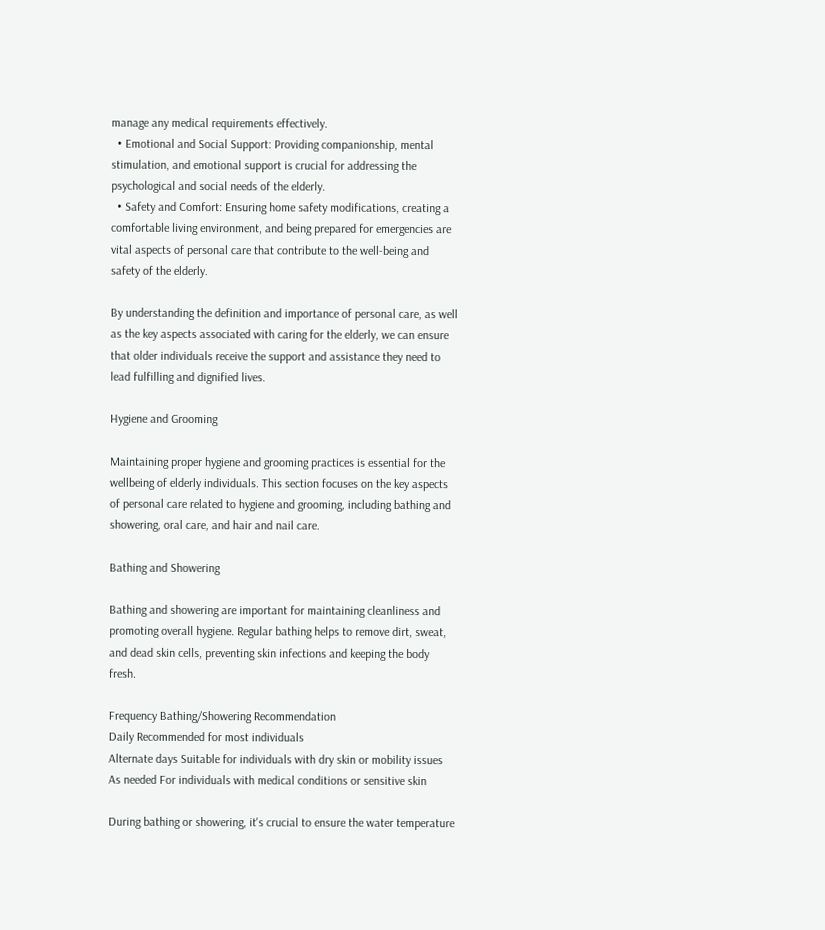manage any medical requirements effectively.
  • Emotional and Social Support: Providing companionship, mental stimulation, and emotional support is crucial for addressing the psychological and social needs of the elderly.
  • Safety and Comfort: Ensuring home safety modifications, creating a comfortable living environment, and being prepared for emergencies are vital aspects of personal care that contribute to the well-being and safety of the elderly.

By understanding the definition and importance of personal care, as well as the key aspects associated with caring for the elderly, we can ensure that older individuals receive the support and assistance they need to lead fulfilling and dignified lives.

Hygiene and Grooming

Maintaining proper hygiene and grooming practices is essential for the wellbeing of elderly individuals. This section focuses on the key aspects of personal care related to hygiene and grooming, including bathing and showering, oral care, and hair and nail care.

Bathing and Showering

Bathing and showering are important for maintaining cleanliness and promoting overall hygiene. Regular bathing helps to remove dirt, sweat, and dead skin cells, preventing skin infections and keeping the body fresh.

Frequency Bathing/Showering Recommendation
Daily Recommended for most individuals
Alternate days Suitable for individuals with dry skin or mobility issues
As needed For individuals with medical conditions or sensitive skin

During bathing or showering, it's crucial to ensure the water temperature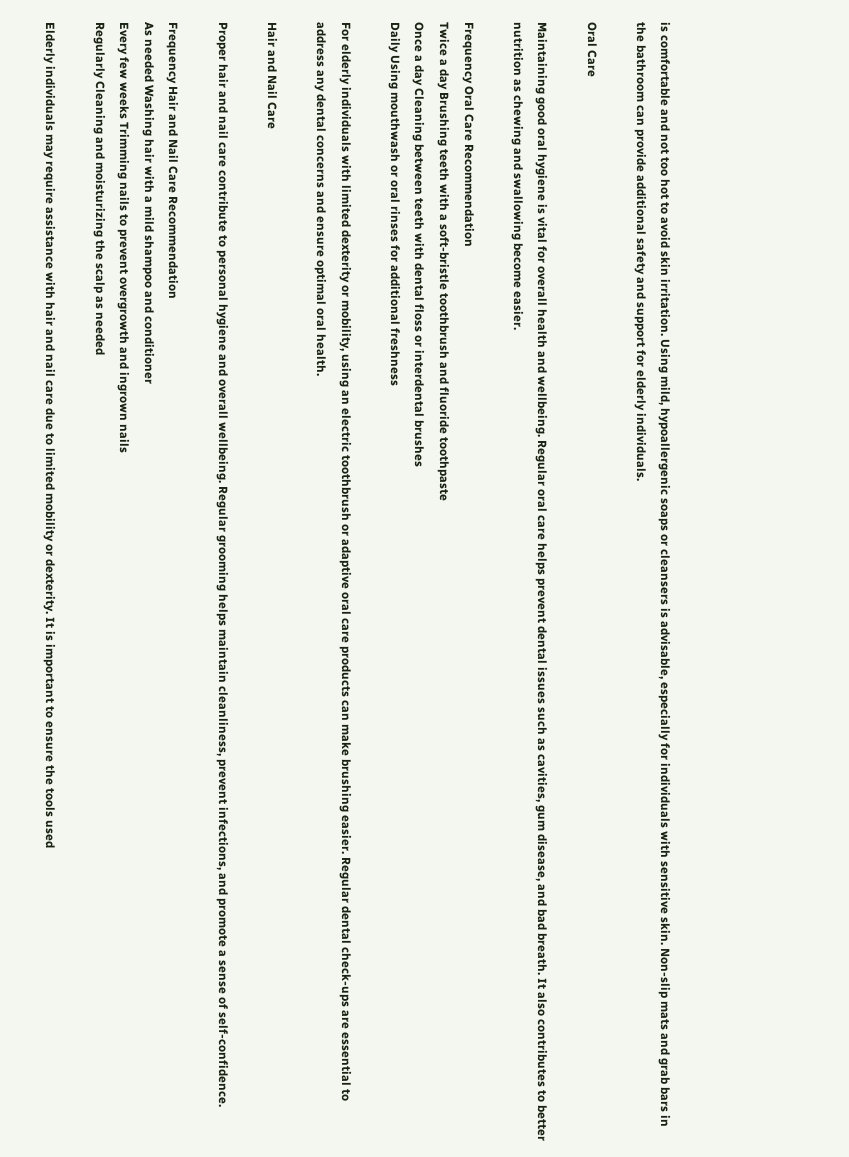is comfortable and not too hot to avoid skin irritation. Using mild, hypoallergenic soaps or cleansers is advisable, especially for individuals with sensitive skin. Non-slip mats and grab bars in the bathroom can provide additional safety and support for elderly individuals.

Oral Care

Maintaining good oral hygiene is vital for overall health and wellbeing. Regular oral care helps prevent dental issues such as cavities, gum disease, and bad breath. It also contributes to better nutrition as chewing and swallowing become easier.

Frequency Oral Care Recommendation
Twice a day Brushing teeth with a soft-bristle toothbrush and fluoride toothpaste
Once a day Cleaning between teeth with dental floss or interdental brushes
Daily Using mouthwash or oral rinses for additional freshness

For elderly individuals with limited dexterity or mobility, using an electric toothbrush or adaptive oral care products can make brushing easier. Regular dental check-ups are essential to address any dental concerns and ensure optimal oral health.

Hair and Nail Care

Proper hair and nail care contribute to personal hygiene and overall wellbeing. Regular grooming helps maintain cleanliness, prevent infections, and promote a sense of self-confidence.

Frequency Hair and Nail Care Recommendation
As needed Washing hair with a mild shampoo and conditioner
Every few weeks Trimming nails to prevent overgrowth and ingrown nails
Regularly Cleaning and moisturizing the scalp as needed

Elderly individuals may require assistance with hair and nail care due to limited mobility or dexterity. It is important to ensure the tools used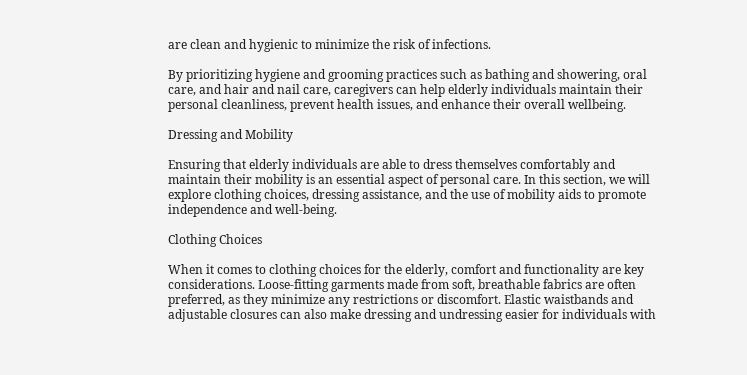are clean and hygienic to minimize the risk of infections.

By prioritizing hygiene and grooming practices such as bathing and showering, oral care, and hair and nail care, caregivers can help elderly individuals maintain their personal cleanliness, prevent health issues, and enhance their overall wellbeing.

Dressing and Mobility

Ensuring that elderly individuals are able to dress themselves comfortably and maintain their mobility is an essential aspect of personal care. In this section, we will explore clothing choices, dressing assistance, and the use of mobility aids to promote independence and well-being.

Clothing Choices

When it comes to clothing choices for the elderly, comfort and functionality are key considerations. Loose-fitting garments made from soft, breathable fabrics are often preferred, as they minimize any restrictions or discomfort. Elastic waistbands and adjustable closures can also make dressing and undressing easier for individuals with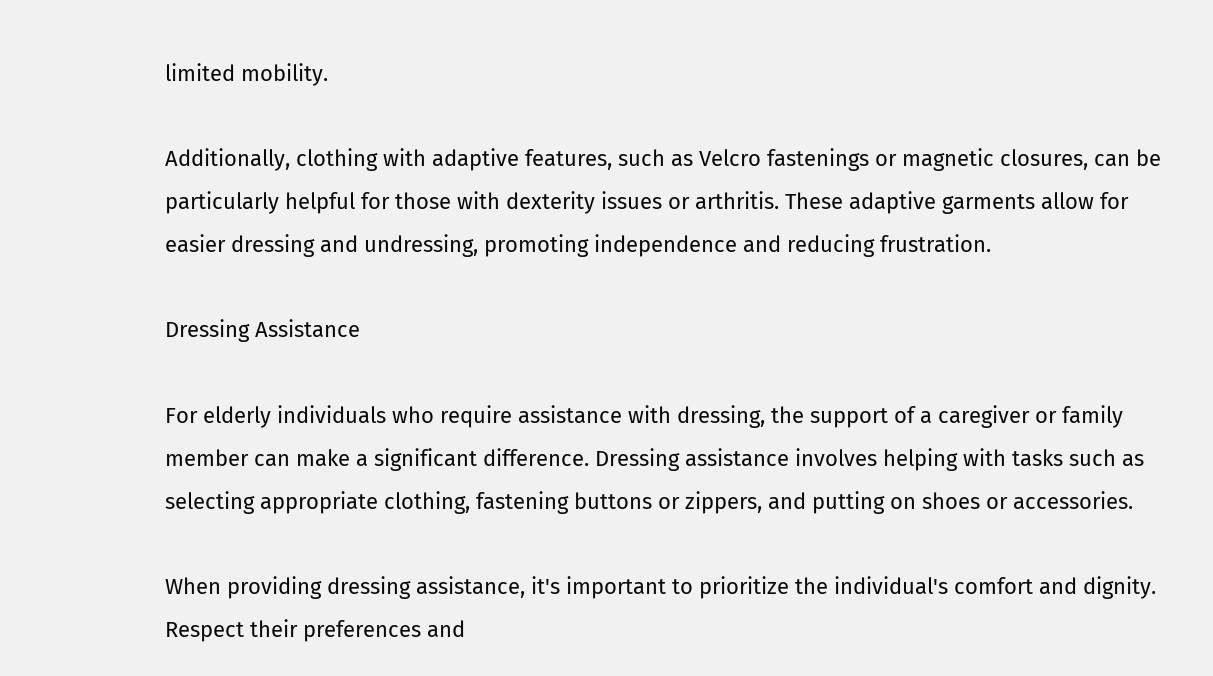limited mobility.

Additionally, clothing with adaptive features, such as Velcro fastenings or magnetic closures, can be particularly helpful for those with dexterity issues or arthritis. These adaptive garments allow for easier dressing and undressing, promoting independence and reducing frustration.

Dressing Assistance

For elderly individuals who require assistance with dressing, the support of a caregiver or family member can make a significant difference. Dressing assistance involves helping with tasks such as selecting appropriate clothing, fastening buttons or zippers, and putting on shoes or accessories.

When providing dressing assistance, it's important to prioritize the individual's comfort and dignity. Respect their preferences and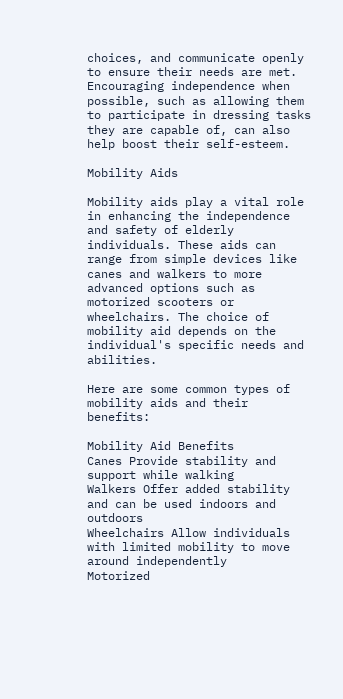choices, and communicate openly to ensure their needs are met. Encouraging independence when possible, such as allowing them to participate in dressing tasks they are capable of, can also help boost their self-esteem.

Mobility Aids

Mobility aids play a vital role in enhancing the independence and safety of elderly individuals. These aids can range from simple devices like canes and walkers to more advanced options such as motorized scooters or wheelchairs. The choice of mobility aid depends on the individual's specific needs and abilities.

Here are some common types of mobility aids and their benefits:

Mobility Aid Benefits
Canes Provide stability and support while walking
Walkers Offer added stability and can be used indoors and outdoors
Wheelchairs Allow individuals with limited mobility to move around independently
Motorized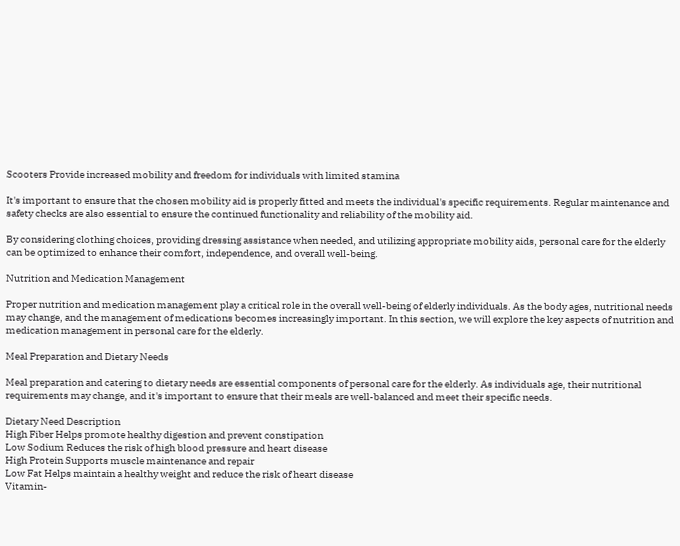Scooters Provide increased mobility and freedom for individuals with limited stamina

It's important to ensure that the chosen mobility aid is properly fitted and meets the individual's specific requirements. Regular maintenance and safety checks are also essential to ensure the continued functionality and reliability of the mobility aid.

By considering clothing choices, providing dressing assistance when needed, and utilizing appropriate mobility aids, personal care for the elderly can be optimized to enhance their comfort, independence, and overall well-being.

Nutrition and Medication Management

Proper nutrition and medication management play a critical role in the overall well-being of elderly individuals. As the body ages, nutritional needs may change, and the management of medications becomes increasingly important. In this section, we will explore the key aspects of nutrition and medication management in personal care for the elderly.

Meal Preparation and Dietary Needs

Meal preparation and catering to dietary needs are essential components of personal care for the elderly. As individuals age, their nutritional requirements may change, and it's important to ensure that their meals are well-balanced and meet their specific needs.

Dietary Need Description
High Fiber Helps promote healthy digestion and prevent constipation
Low Sodium Reduces the risk of high blood pressure and heart disease
High Protein Supports muscle maintenance and repair
Low Fat Helps maintain a healthy weight and reduce the risk of heart disease
Vitamin-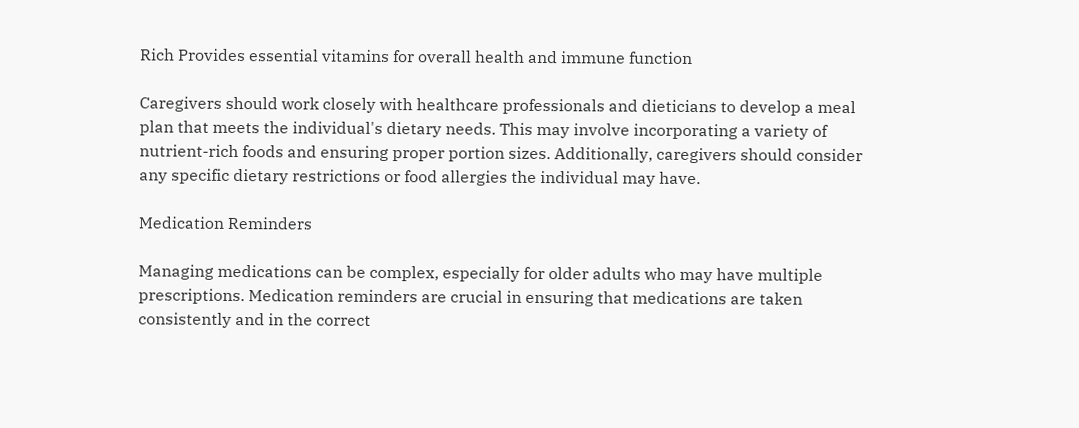Rich Provides essential vitamins for overall health and immune function

Caregivers should work closely with healthcare professionals and dieticians to develop a meal plan that meets the individual's dietary needs. This may involve incorporating a variety of nutrient-rich foods and ensuring proper portion sizes. Additionally, caregivers should consider any specific dietary restrictions or food allergies the individual may have.

Medication Reminders

Managing medications can be complex, especially for older adults who may have multiple prescriptions. Medication reminders are crucial in ensuring that medications are taken consistently and in the correct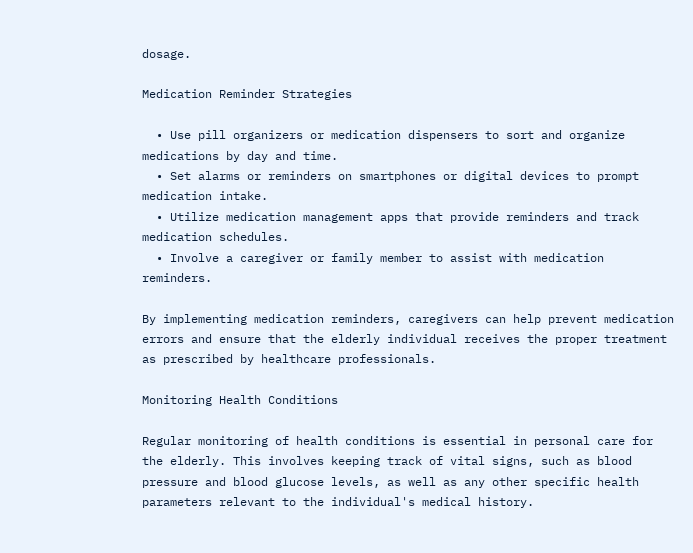dosage.

Medication Reminder Strategies

  • Use pill organizers or medication dispensers to sort and organize medications by day and time.
  • Set alarms or reminders on smartphones or digital devices to prompt medication intake.
  • Utilize medication management apps that provide reminders and track medication schedules.
  • Involve a caregiver or family member to assist with medication reminders.

By implementing medication reminders, caregivers can help prevent medication errors and ensure that the elderly individual receives the proper treatment as prescribed by healthcare professionals.

Monitoring Health Conditions

Regular monitoring of health conditions is essential in personal care for the elderly. This involves keeping track of vital signs, such as blood pressure and blood glucose levels, as well as any other specific health parameters relevant to the individual's medical history.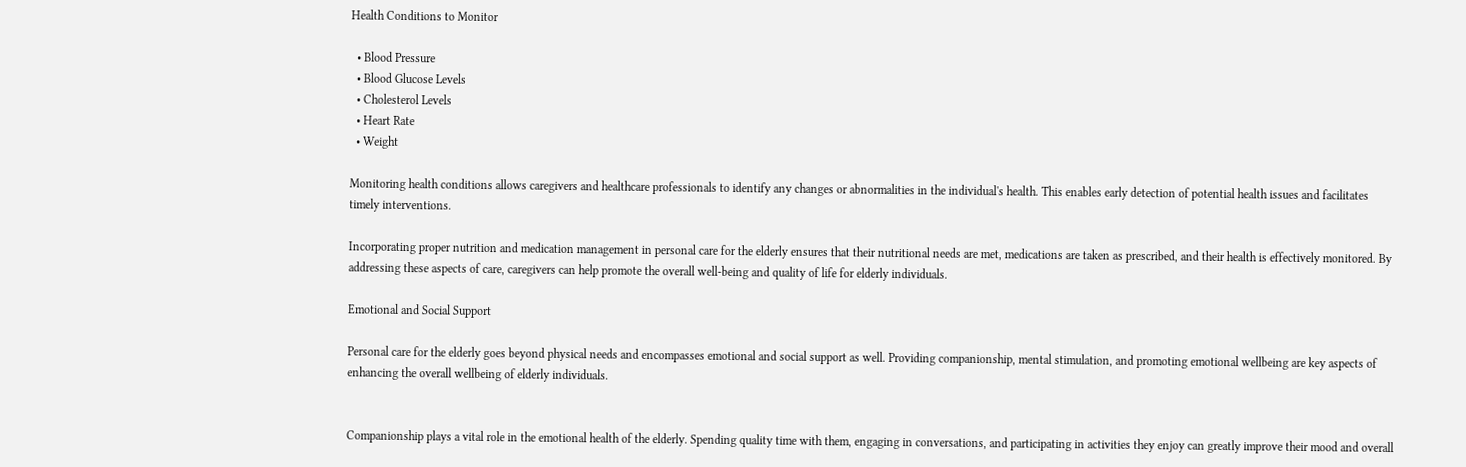Health Conditions to Monitor

  • Blood Pressure
  • Blood Glucose Levels
  • Cholesterol Levels
  • Heart Rate
  • Weight

Monitoring health conditions allows caregivers and healthcare professionals to identify any changes or abnormalities in the individual's health. This enables early detection of potential health issues and facilitates timely interventions.

Incorporating proper nutrition and medication management in personal care for the elderly ensures that their nutritional needs are met, medications are taken as prescribed, and their health is effectively monitored. By addressing these aspects of care, caregivers can help promote the overall well-being and quality of life for elderly individuals.

Emotional and Social Support

Personal care for the elderly goes beyond physical needs and encompasses emotional and social support as well. Providing companionship, mental stimulation, and promoting emotional wellbeing are key aspects of enhancing the overall wellbeing of elderly individuals.


Companionship plays a vital role in the emotional health of the elderly. Spending quality time with them, engaging in conversations, and participating in activities they enjoy can greatly improve their mood and overall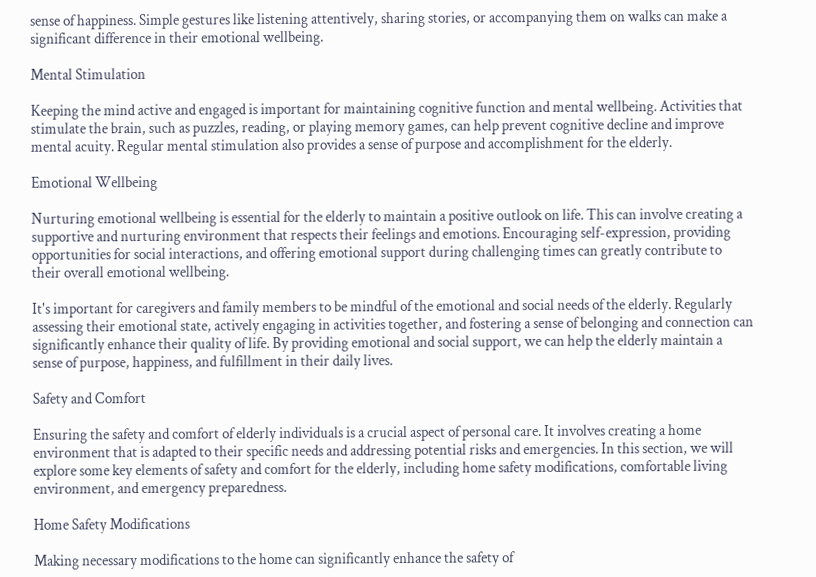sense of happiness. Simple gestures like listening attentively, sharing stories, or accompanying them on walks can make a significant difference in their emotional wellbeing.

Mental Stimulation

Keeping the mind active and engaged is important for maintaining cognitive function and mental wellbeing. Activities that stimulate the brain, such as puzzles, reading, or playing memory games, can help prevent cognitive decline and improve mental acuity. Regular mental stimulation also provides a sense of purpose and accomplishment for the elderly.

Emotional Wellbeing

Nurturing emotional wellbeing is essential for the elderly to maintain a positive outlook on life. This can involve creating a supportive and nurturing environment that respects their feelings and emotions. Encouraging self-expression, providing opportunities for social interactions, and offering emotional support during challenging times can greatly contribute to their overall emotional wellbeing.

It's important for caregivers and family members to be mindful of the emotional and social needs of the elderly. Regularly assessing their emotional state, actively engaging in activities together, and fostering a sense of belonging and connection can significantly enhance their quality of life. By providing emotional and social support, we can help the elderly maintain a sense of purpose, happiness, and fulfillment in their daily lives.

Safety and Comfort

Ensuring the safety and comfort of elderly individuals is a crucial aspect of personal care. It involves creating a home environment that is adapted to their specific needs and addressing potential risks and emergencies. In this section, we will explore some key elements of safety and comfort for the elderly, including home safety modifications, comfortable living environment, and emergency preparedness.

Home Safety Modifications

Making necessary modifications to the home can significantly enhance the safety of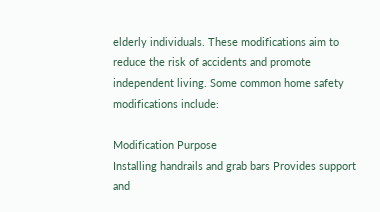elderly individuals. These modifications aim to reduce the risk of accidents and promote independent living. Some common home safety modifications include:

Modification Purpose
Installing handrails and grab bars Provides support and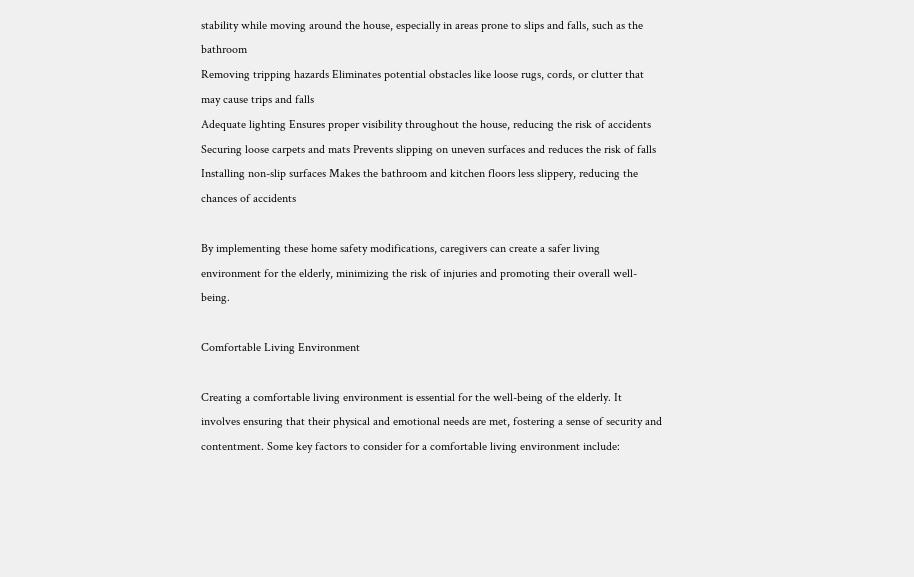stability while moving around the house, especially in areas prone to slips and falls, such as the bathroom
Removing tripping hazards Eliminates potential obstacles like loose rugs, cords, or clutter that may cause trips and falls
Adequate lighting Ensures proper visibility throughout the house, reducing the risk of accidents
Securing loose carpets and mats Prevents slipping on uneven surfaces and reduces the risk of falls
Installing non-slip surfaces Makes the bathroom and kitchen floors less slippery, reducing the chances of accidents

By implementing these home safety modifications, caregivers can create a safer living environment for the elderly, minimizing the risk of injuries and promoting their overall well-being.

Comfortable Living Environment

Creating a comfortable living environment is essential for the well-being of the elderly. It involves ensuring that their physical and emotional needs are met, fostering a sense of security and contentment. Some key factors to consider for a comfortable living environment include: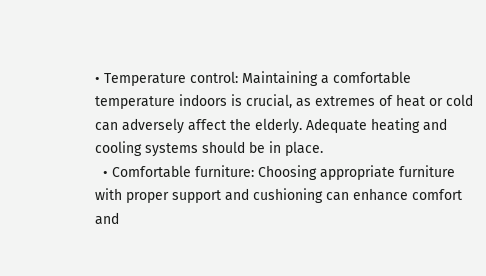• Temperature control: Maintaining a comfortable temperature indoors is crucial, as extremes of heat or cold can adversely affect the elderly. Adequate heating and cooling systems should be in place.
  • Comfortable furniture: Choosing appropriate furniture with proper support and cushioning can enhance comfort and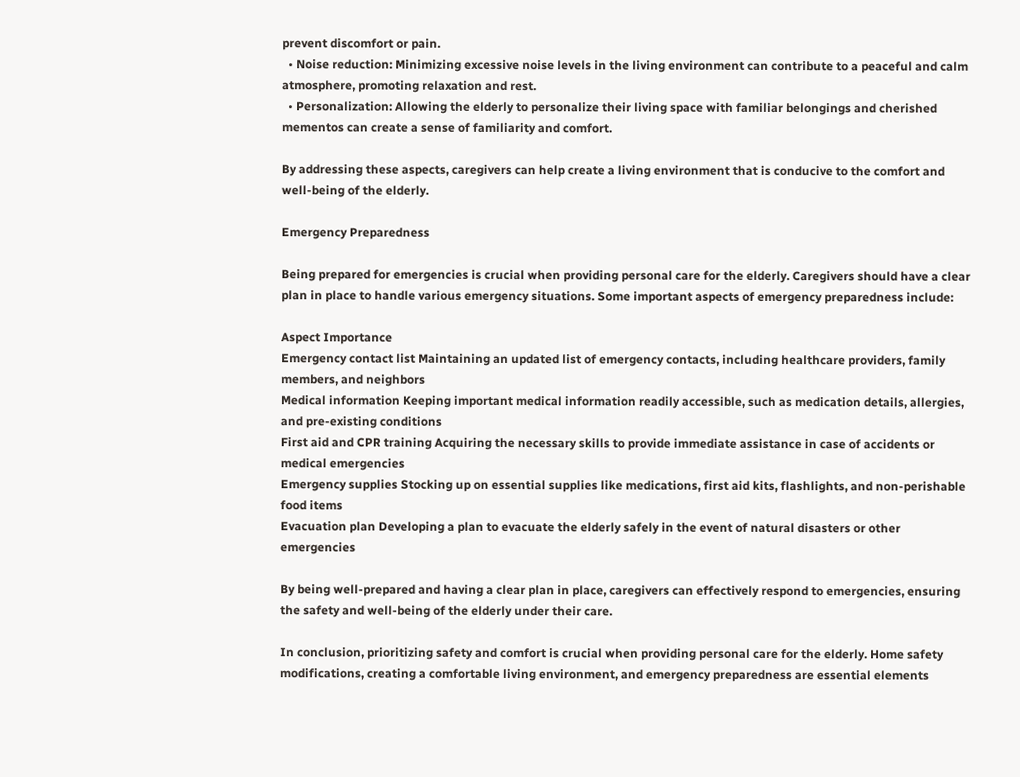prevent discomfort or pain.
  • Noise reduction: Minimizing excessive noise levels in the living environment can contribute to a peaceful and calm atmosphere, promoting relaxation and rest.
  • Personalization: Allowing the elderly to personalize their living space with familiar belongings and cherished mementos can create a sense of familiarity and comfort.

By addressing these aspects, caregivers can help create a living environment that is conducive to the comfort and well-being of the elderly.

Emergency Preparedness

Being prepared for emergencies is crucial when providing personal care for the elderly. Caregivers should have a clear plan in place to handle various emergency situations. Some important aspects of emergency preparedness include:

Aspect Importance
Emergency contact list Maintaining an updated list of emergency contacts, including healthcare providers, family members, and neighbors
Medical information Keeping important medical information readily accessible, such as medication details, allergies, and pre-existing conditions
First aid and CPR training Acquiring the necessary skills to provide immediate assistance in case of accidents or medical emergencies
Emergency supplies Stocking up on essential supplies like medications, first aid kits, flashlights, and non-perishable food items
Evacuation plan Developing a plan to evacuate the elderly safely in the event of natural disasters or other emergencies

By being well-prepared and having a clear plan in place, caregivers can effectively respond to emergencies, ensuring the safety and well-being of the elderly under their care.

In conclusion, prioritizing safety and comfort is crucial when providing personal care for the elderly. Home safety modifications, creating a comfortable living environment, and emergency preparedness are essential elements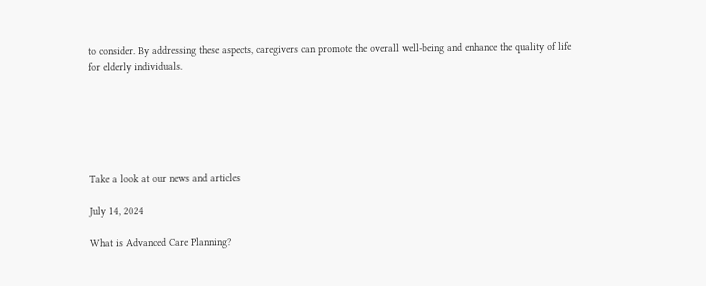to consider. By addressing these aspects, caregivers can promote the overall well-being and enhance the quality of life for elderly individuals.






Take a look at our news and articles

July 14, 2024

What is Advanced Care Planning?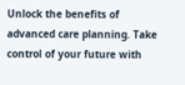Unlock the benefits of advanced care planning. Take control of your future with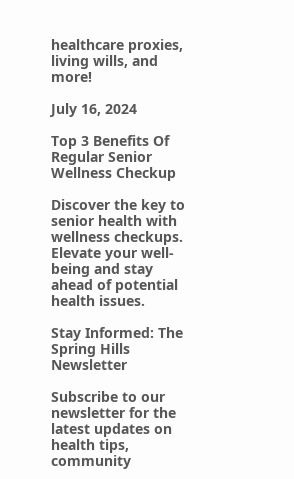healthcare proxies, living wills, and more!

July 16, 2024

Top 3 Benefits Of Regular Senior Wellness Checkup

Discover the key to senior health with wellness checkups. Elevate your well-being and stay ahead of potential health issues.

Stay Informed: The Spring Hills Newsletter

Subscribe to our newsletter for the latest updates on health tips, community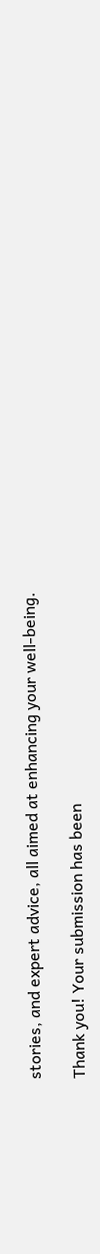stories, and expert advice, all aimed at enhancing your well-being.

Thank you! Your submission has been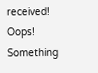received!
Oops! Something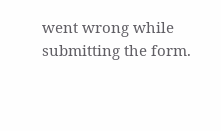went wrong while submitting the form.